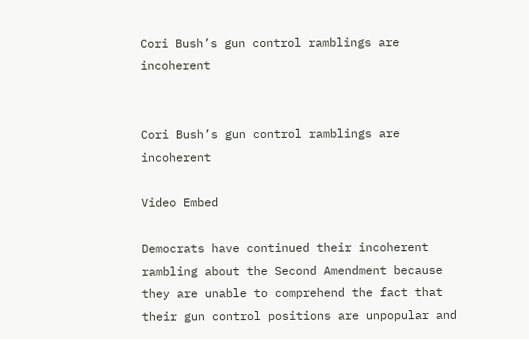Cori Bush’s gun control ramblings are incoherent


Cori Bush’s gun control ramblings are incoherent

Video Embed

Democrats have continued their incoherent rambling about the Second Amendment because they are unable to comprehend the fact that their gun control positions are unpopular and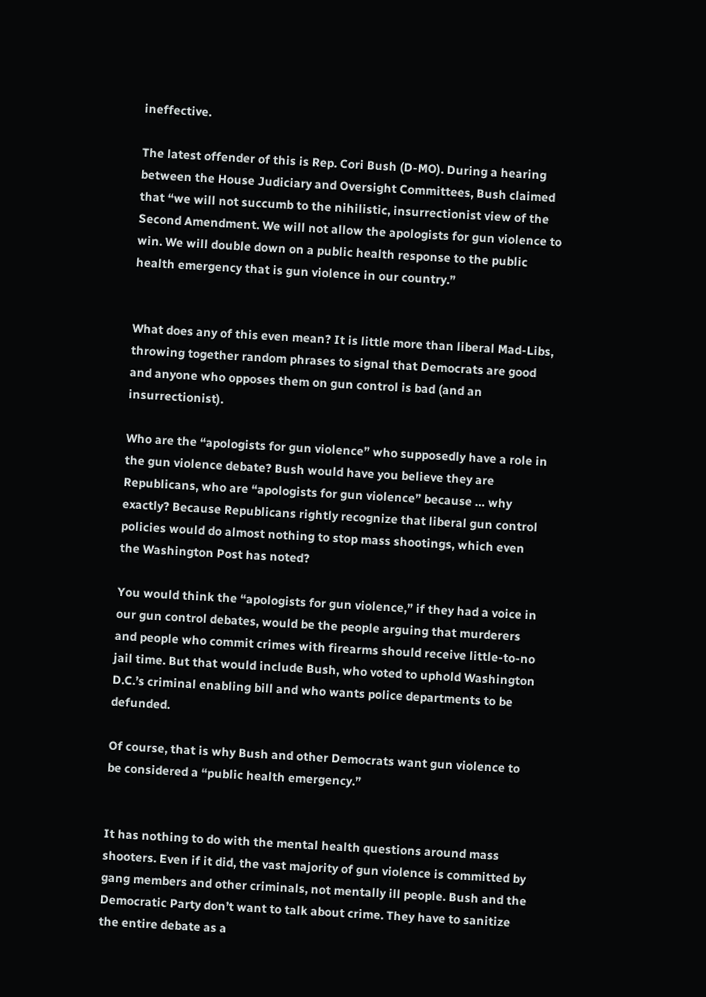ineffective.

The latest offender of this is Rep. Cori Bush (D-MO). During a hearing between the House Judiciary and Oversight Committees, Bush claimed that “we will not succumb to the nihilistic, insurrectionist view of the Second Amendment. We will not allow the apologists for gun violence to win. We will double down on a public health response to the public health emergency that is gun violence in our country.”


What does any of this even mean? It is little more than liberal Mad-Libs, throwing together random phrases to signal that Democrats are good and anyone who opposes them on gun control is bad (and an insurrectionist).

Who are the “apologists for gun violence” who supposedly have a role in the gun violence debate? Bush would have you believe they are Republicans, who are “apologists for gun violence” because … why exactly? Because Republicans rightly recognize that liberal gun control policies would do almost nothing to stop mass shootings, which even the Washington Post has noted?

You would think the “apologists for gun violence,” if they had a voice in our gun control debates, would be the people arguing that murderers and people who commit crimes with firearms should receive little-to-no jail time. But that would include Bush, who voted to uphold Washington D.C.’s criminal enabling bill and who wants police departments to be defunded.

Of course, that is why Bush and other Democrats want gun violence to be considered a “public health emergency.”


It has nothing to do with the mental health questions around mass shooters. Even if it did, the vast majority of gun violence is committed by gang members and other criminals, not mentally ill people. Bush and the Democratic Party don’t want to talk about crime. They have to sanitize the entire debate as a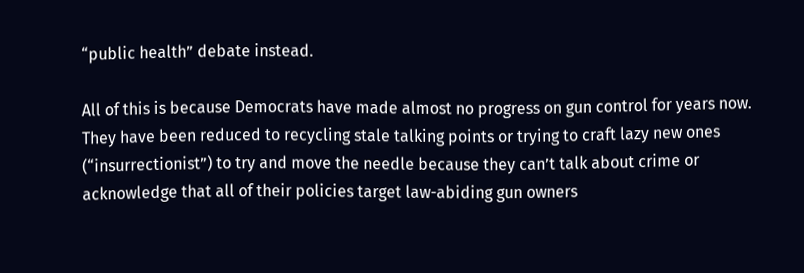“public health” debate instead.

All of this is because Democrats have made almost no progress on gun control for years now. They have been reduced to recycling stale talking points or trying to craft lazy new ones (“insurrectionist”) to try and move the needle because they can’t talk about crime or acknowledge that all of their policies target law-abiding gun owners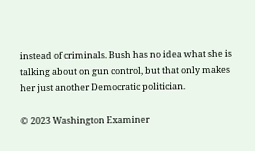instead of criminals. Bush has no idea what she is talking about on gun control, but that only makes her just another Democratic politician.

© 2023 Washington Examiner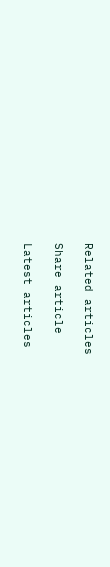Related articles

Share article

Latest articles